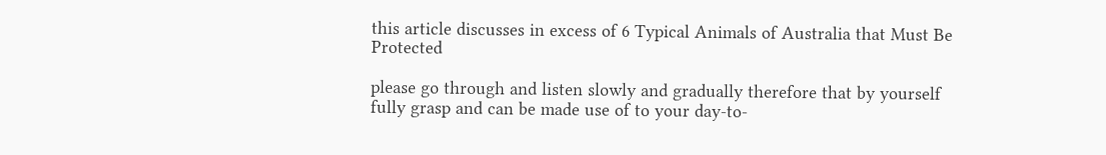this article discusses in excess of 6 Typical Animals of Australia that Must Be Protected

please go through and listen slowly and gradually therefore that by yourself fully grasp and can be made use of to your day-to-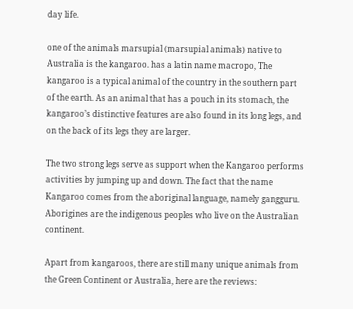day life.

one of the animals marsupial (marsupial animals) native to Australia is the kangaroo. has a latin name macropo, The kangaroo is a typical animal of the country in the southern part of the earth. As an animal that has a pouch in its stomach, the kangaroo’s distinctive features are also found in its long legs, and on the back of its legs they are larger.

The two strong legs serve as support when the Kangaroo performs activities by jumping up and down. The fact that the name Kangaroo comes from the aboriginal language, namely gangguru. Aborigines are the indigenous peoples who live on the Australian continent.

Apart from kangaroos, there are still many unique animals from the Green Continent or Australia, here are the reviews: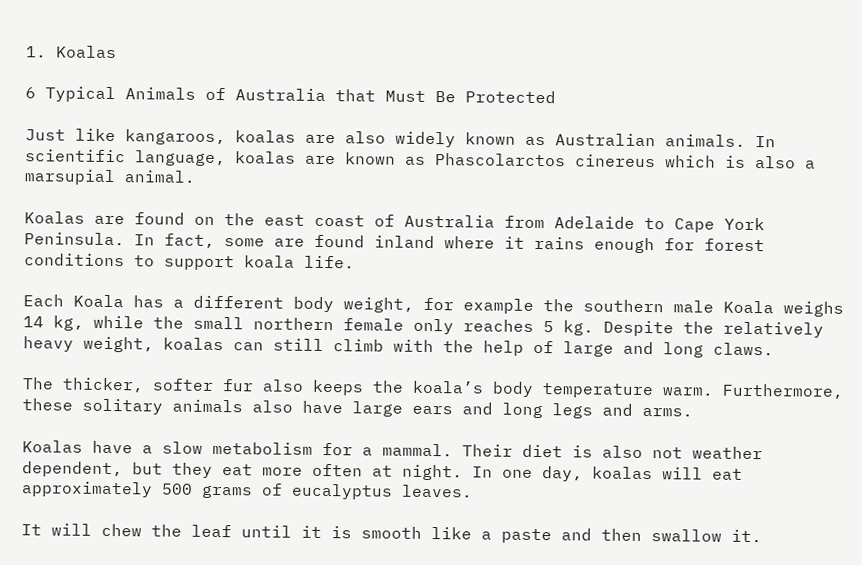1. Koalas

6 Typical Animals of Australia that Must Be Protected

Just like kangaroos, koalas are also widely known as Australian animals. In scientific language, koalas are known as Phascolarctos cinereus which is also a marsupial animal.

Koalas are found on the east coast of Australia from Adelaide to Cape York Peninsula. In fact, some are found inland where it rains enough for forest conditions to support koala life.

Each Koala has a different body weight, for example the southern male Koala weighs 14 kg, while the small northern female only reaches 5 kg. Despite the relatively heavy weight, koalas can still climb with the help of large and long claws.

The thicker, softer fur also keeps the koala’s body temperature warm. Furthermore, these solitary animals also have large ears and long legs and arms.

Koalas have a slow metabolism for a mammal. Their diet is also not weather dependent, but they eat more often at night. In one day, koalas will eat approximately 500 grams of eucalyptus leaves.

It will chew the leaf until it is smooth like a paste and then swallow it.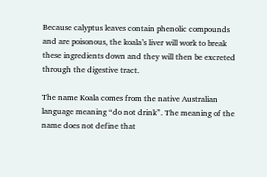Because calyptus leaves contain phenolic compounds and are poisonous, the koala’s liver will work to break these ingredients down and they will then be excreted through the digestive tract.

The name Koala comes from the native Australian language meaning “do not drink”. The meaning of the name does not define that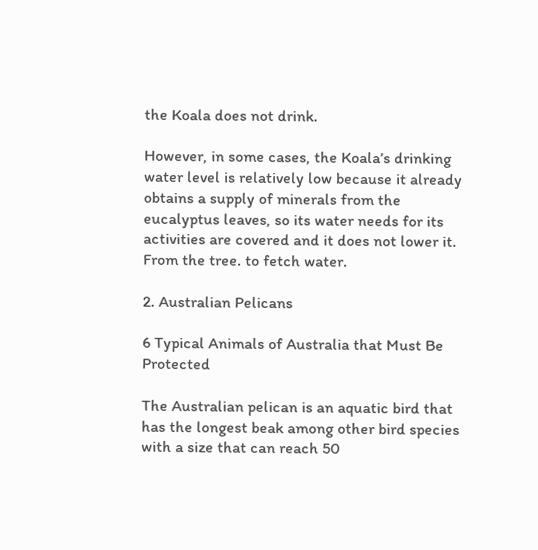the Koala does not drink.

However, in some cases, the Koala’s drinking water level is relatively low because it already obtains a supply of minerals from the eucalyptus leaves, so its water needs for its activities are covered and it does not lower it. From the tree. to fetch water.

2. Australian Pelicans

6 Typical Animals of Australia that Must Be Protected

The Australian pelican is an aquatic bird that has the longest beak among other bird species with a size that can reach 50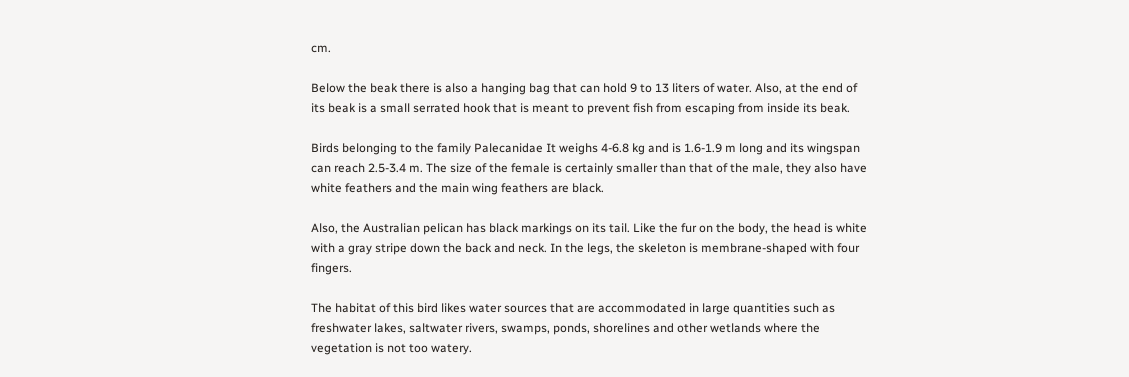cm.

Below the beak there is also a hanging bag that can hold 9 to 13 liters of water. Also, at the end of its beak is a small serrated hook that is meant to prevent fish from escaping from inside its beak.

Birds belonging to the family Palecanidae It weighs 4-6.8 kg and is 1.6-1.9 m long and its wingspan can reach 2.5-3.4 m. The size of the female is certainly smaller than that of the male, they also have white feathers and the main wing feathers are black.

Also, the Australian pelican has black markings on its tail. Like the fur on the body, the head is white with a gray stripe down the back and neck. In the legs, the skeleton is membrane-shaped with four fingers.

The habitat of this bird likes water sources that are accommodated in large quantities such as freshwater lakes, saltwater rivers, swamps, ponds, shorelines and other wetlands where the vegetation is not too watery.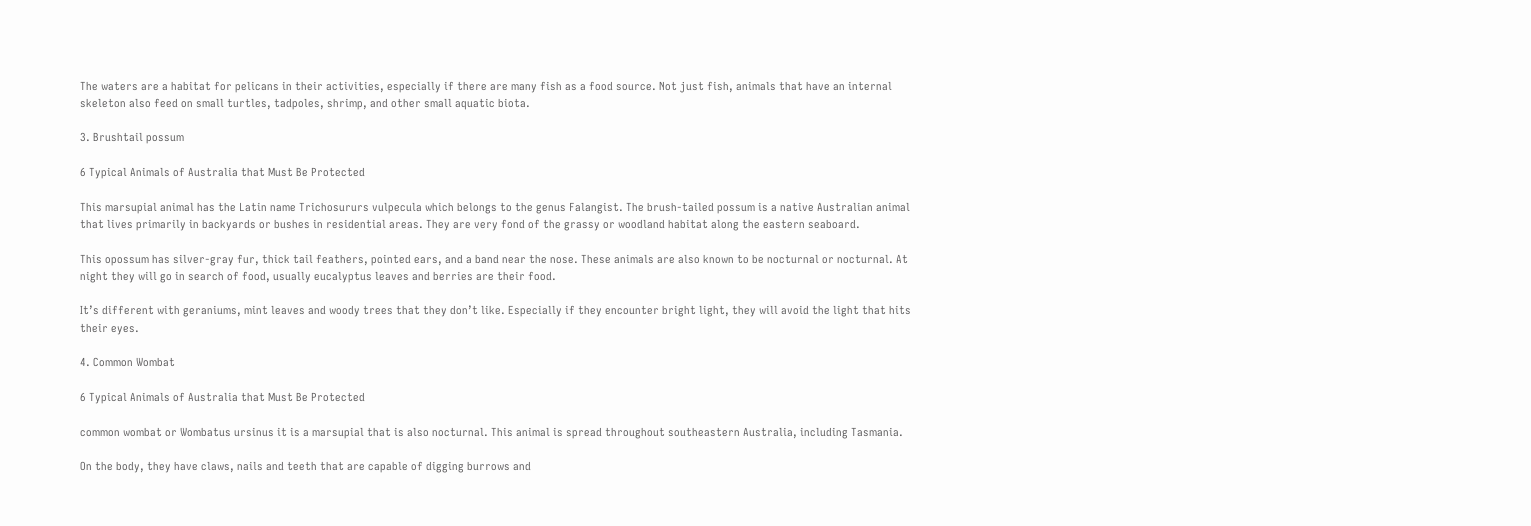The waters are a habitat for pelicans in their activities, especially if there are many fish as a food source. Not just fish, animals that have an internal skeleton also feed on small turtles, tadpoles, shrimp, and other small aquatic biota.

3. Brushtail possum

6 Typical Animals of Australia that Must Be Protected

This marsupial animal has the Latin name Trichosururs vulpecula which belongs to the genus Falangist. The brush-tailed possum is a native Australian animal that lives primarily in backyards or bushes in residential areas. They are very fond of the grassy or woodland habitat along the eastern seaboard.

This opossum has silver-gray fur, thick tail feathers, pointed ears, and a band near the nose. These animals are also known to be nocturnal or nocturnal. At night they will go in search of food, usually eucalyptus leaves and berries are their food.

It’s different with geraniums, mint leaves and woody trees that they don’t like. Especially if they encounter bright light, they will avoid the light that hits their eyes.

4. Common Wombat

6 Typical Animals of Australia that Must Be Protected

common wombat or Wombatus ursinus it is a marsupial that is also nocturnal. This animal is spread throughout southeastern Australia, including Tasmania.

On the body, they have claws, nails and teeth that are capable of digging burrows and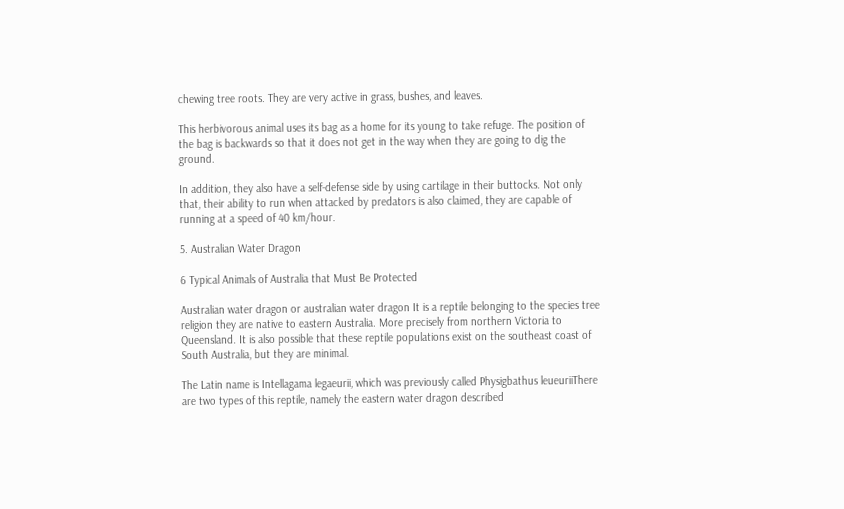chewing tree roots. They are very active in grass, bushes, and leaves.

This herbivorous animal uses its bag as a home for its young to take refuge. The position of the bag is backwards so that it does not get in the way when they are going to dig the ground.

In addition, they also have a self-defense side by using cartilage in their buttocks. Not only that, their ability to run when attacked by predators is also claimed, they are capable of running at a speed of 40 km/hour.

5. Australian Water Dragon

6 Typical Animals of Australia that Must Be Protected

Australian water dragon or australian water dragon It is a reptile belonging to the species tree religion they are native to eastern Australia. More precisely from northern Victoria to Queensland. It is also possible that these reptile populations exist on the southeast coast of South Australia, but they are minimal.

The Latin name is Intellagama legaeurii, which was previously called Physigbathus leueuriiThere are two types of this reptile, namely the eastern water dragon described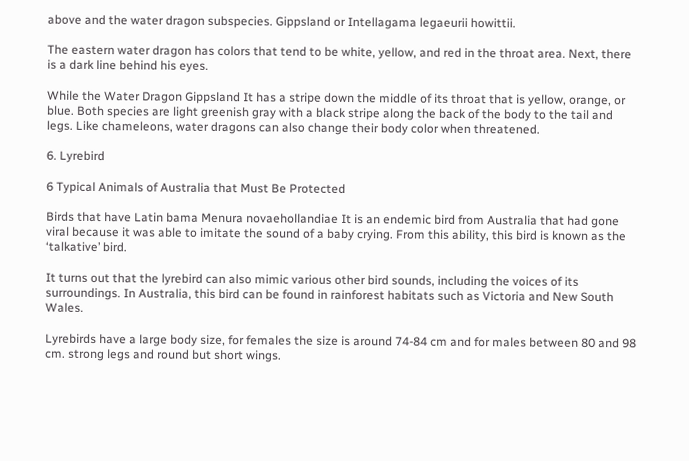above and the water dragon subspecies. Gippsland or Intellagama legaeurii howittii.

The eastern water dragon has colors that tend to be white, yellow, and red in the throat area. Next, there is a dark line behind his eyes.

While the Water Dragon Gippsland It has a stripe down the middle of its throat that is yellow, orange, or blue. Both species are light greenish gray with a black stripe along the back of the body to the tail and legs. Like chameleons, water dragons can also change their body color when threatened.

6. Lyrebird

6 Typical Animals of Australia that Must Be Protected

Birds that have Latin bama Menura novaehollandiae It is an endemic bird from Australia that had gone viral because it was able to imitate the sound of a baby crying. From this ability, this bird is known as the ‘talkative’ bird.

It turns out that the lyrebird can also mimic various other bird sounds, including the voices of its surroundings. In Australia, this bird can be found in rainforest habitats such as Victoria and New South Wales.

Lyrebirds have a large body size, for females the size is around 74-84 cm and for males between 80 and 98 cm. strong legs and round but short wings.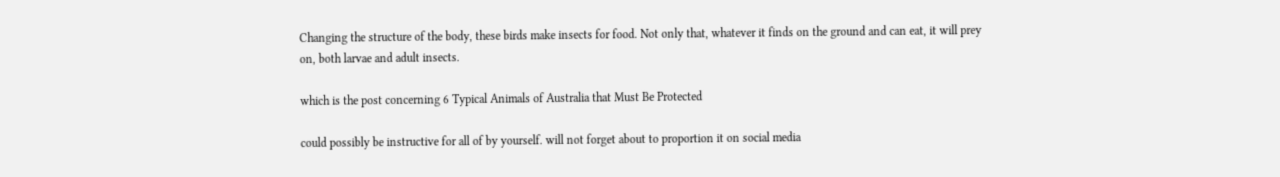Changing the structure of the body, these birds make insects for food. Not only that, whatever it finds on the ground and can eat, it will prey on, both larvae and adult insects.

which is the post concerning 6 Typical Animals of Australia that Must Be Protected

could possibly be instructive for all of by yourself. will not forget about to proportion it on social media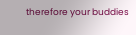therefore your buddies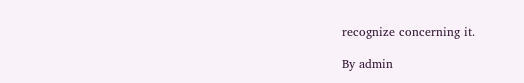recognize concerning it.

By admin